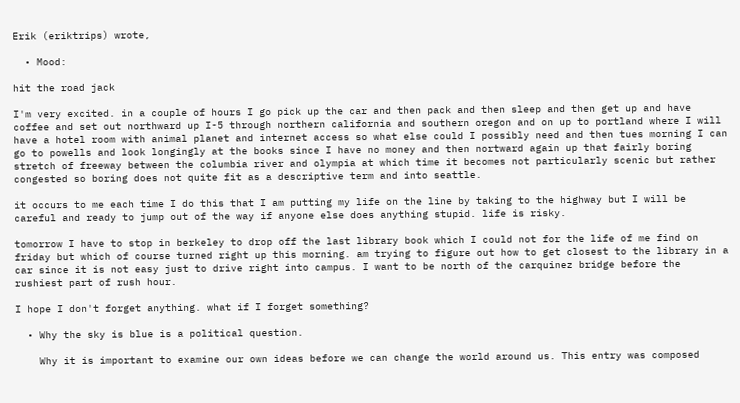Erik (eriktrips) wrote,

  • Mood:

hit the road jack

I'm very excited. in a couple of hours I go pick up the car and then pack and then sleep and then get up and have coffee and set out northward up I-5 through northern california and southern oregon and on up to portland where I will have a hotel room with animal planet and internet access so what else could I possibly need and then tues morning I can go to powells and look longingly at the books since I have no money and then nortward again up that fairly boring stretch of freeway between the columbia river and olympia at which time it becomes not particularly scenic but rather congested so boring does not quite fit as a descriptive term and into seattle.

it occurs to me each time I do this that I am putting my life on the line by taking to the highway but I will be careful and ready to jump out of the way if anyone else does anything stupid. life is risky.

tomorrow I have to stop in berkeley to drop off the last library book which I could not for the life of me find on friday but which of course turned right up this morning. am trying to figure out how to get closest to the library in a car since it is not easy just to drive right into campus. I want to be north of the carquinez bridge before the rushiest part of rush hour.

I hope I don't forget anything. what if I forget something?

  • Why the sky is blue is a political question.

    Why it is important to examine our own ideas before we can change the world around us. This entry was composed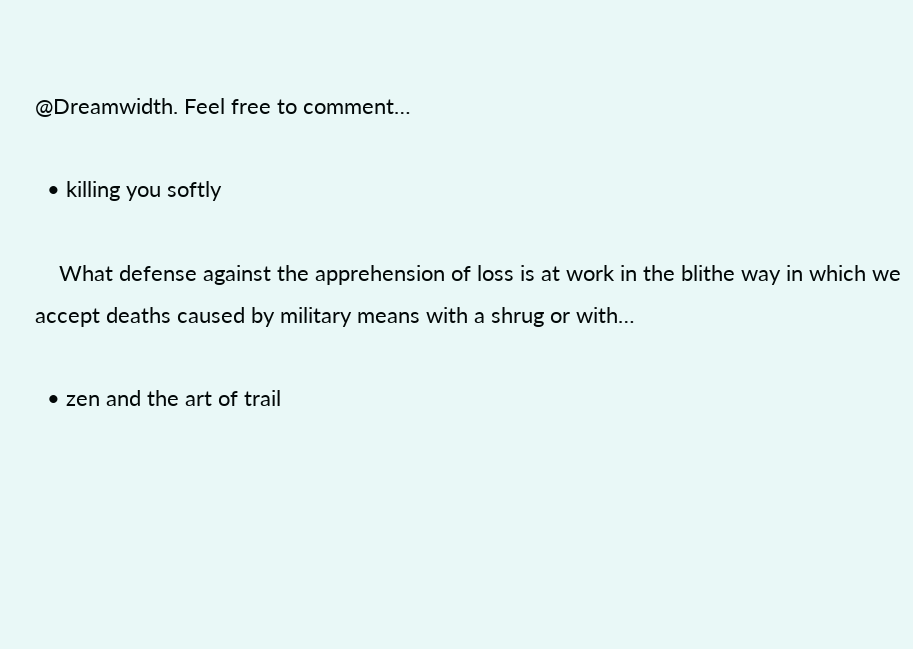@Dreamwidth. Feel free to comment…

  • killing you softly

    What defense against the apprehension of loss is at work in the blithe way in which we accept deaths caused by military means with a shrug or with…

  • zen and the art of trail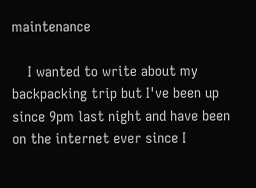maintenance

    I wanted to write about my backpacking trip but I've been up since 9pm last night and have been on the internet ever since I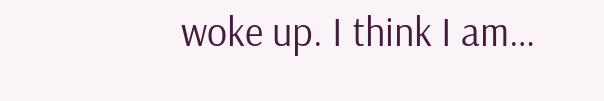woke up. I think I am…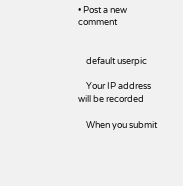• Post a new comment


    default userpic

    Your IP address will be recorded

    When you submit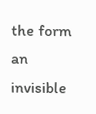the form an invisible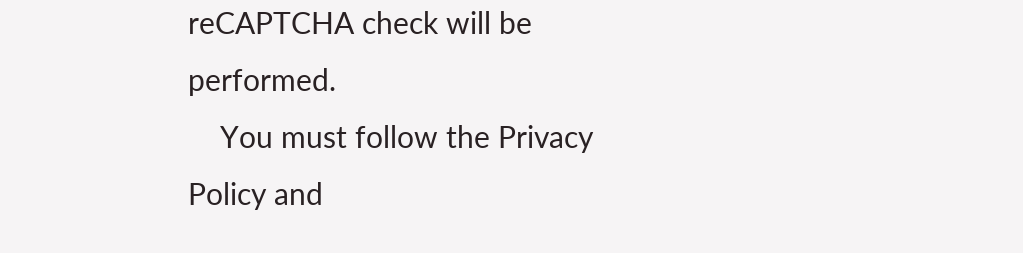reCAPTCHA check will be performed.
    You must follow the Privacy Policy and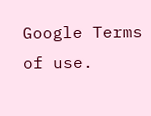Google Terms of use.